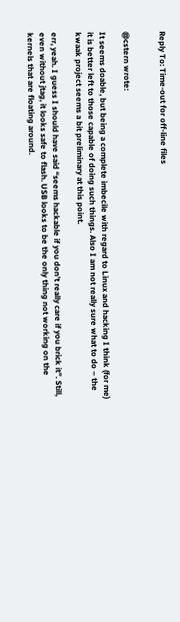Reply To: Time-out for off-line files


@cstern wrote:

It seems doable, but being a complete imbecile with regard to Linux and hacking I think (for me) it is better left to those capable of doing such things. Also I am not really sure what to do – the kwaak project seems a bit preliminary at this point.

err, yeah. I guess I should have said “seems hackable if you don’t really care if you brick it”. Still, even without jtag, it looks safe to flash. USB looks to be the only thing not working on the kernels that are floating around.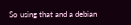So using that and a debian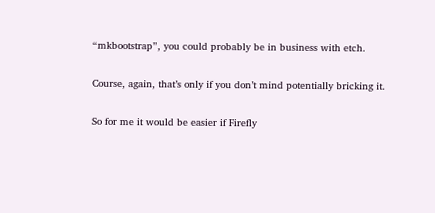“mkbootstrap”, you could probably be in business with etch.

Course, again, that’s only if you don’t mind potentially bricking it.

So for me it would be easier if Firefly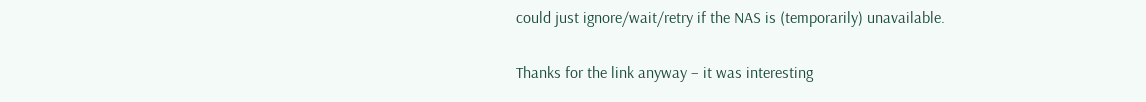could just ignore/wait/retry if the NAS is (temporarily) unavailable.

Thanks for the link anyway – it was interesting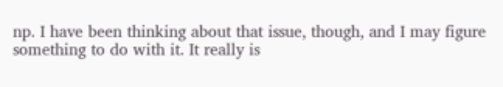np. I have been thinking about that issue, though, and I may figure something to do with it. It really is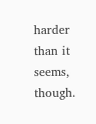harder than it seems, though.